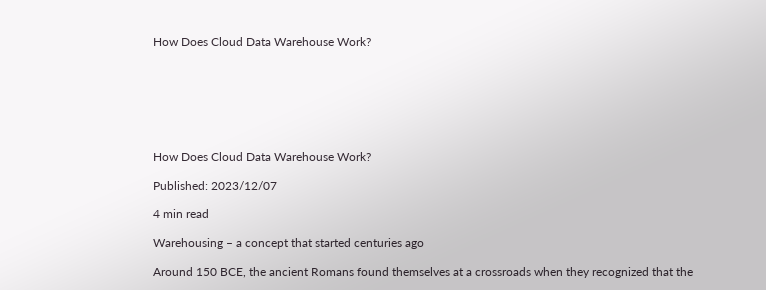How Does Cloud Data Warehouse Work?







How Does Cloud Data Warehouse Work?

Published: 2023/12/07

4 min read

Warehousing – a concept that started centuries ago

Around 150 BCE, the ancient Romans found themselves at a crossroads when they recognized that the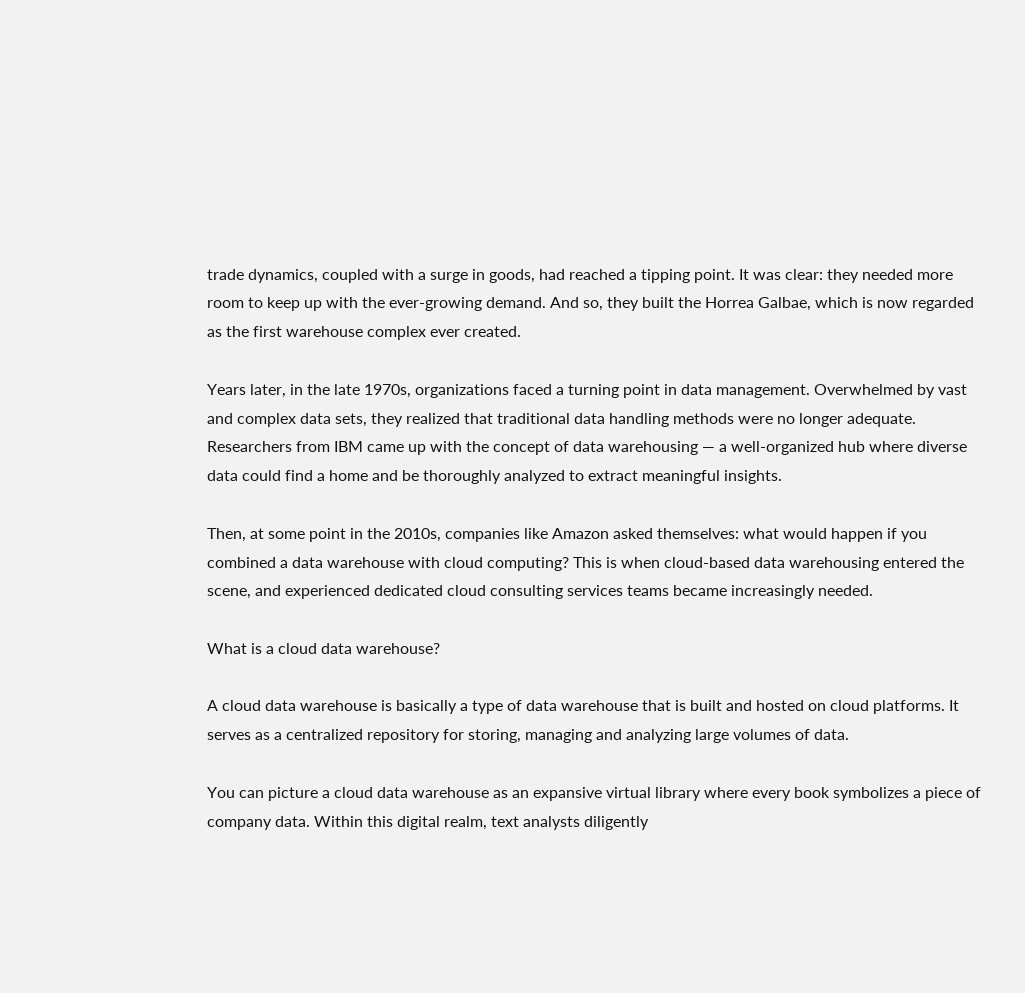trade dynamics, coupled with a surge in goods, had reached a tipping point. It was clear: they needed more room to keep up with the ever-growing demand. And so, they built the Horrea Galbae, which is now regarded as the first warehouse complex ever created.

Years later, in the late 1970s, organizations faced a turning point in data management. Overwhelmed by vast and complex data sets, they realized that traditional data handling methods were no longer adequate. Researchers from IBM came up with the concept of data warehousing — a well-organized hub where diverse data could find a home and be thoroughly analyzed to extract meaningful insights.

Then, at some point in the 2010s, companies like Amazon asked themselves: what would happen if you combined a data warehouse with cloud computing? This is when cloud-based data warehousing entered the scene, and experienced dedicated cloud consulting services teams became increasingly needed.

What is a cloud data warehouse?

A cloud data warehouse is basically a type of data warehouse that is built and hosted on cloud platforms. It serves as a centralized repository for storing, managing and analyzing large volumes of data.

You can picture a cloud data warehouse as an expansive virtual library where every book symbolizes a piece of company data. Within this digital realm, text analysts diligently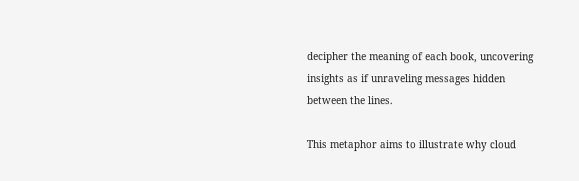decipher the meaning of each book, uncovering insights as if unraveling messages hidden between the lines.

This metaphor aims to illustrate why cloud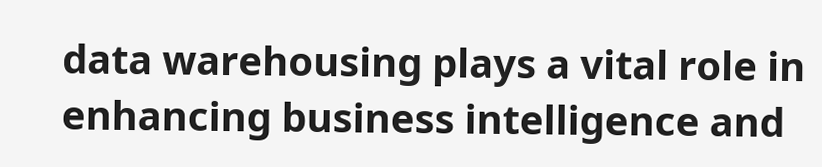data warehousing plays a vital role in enhancing business intelligence and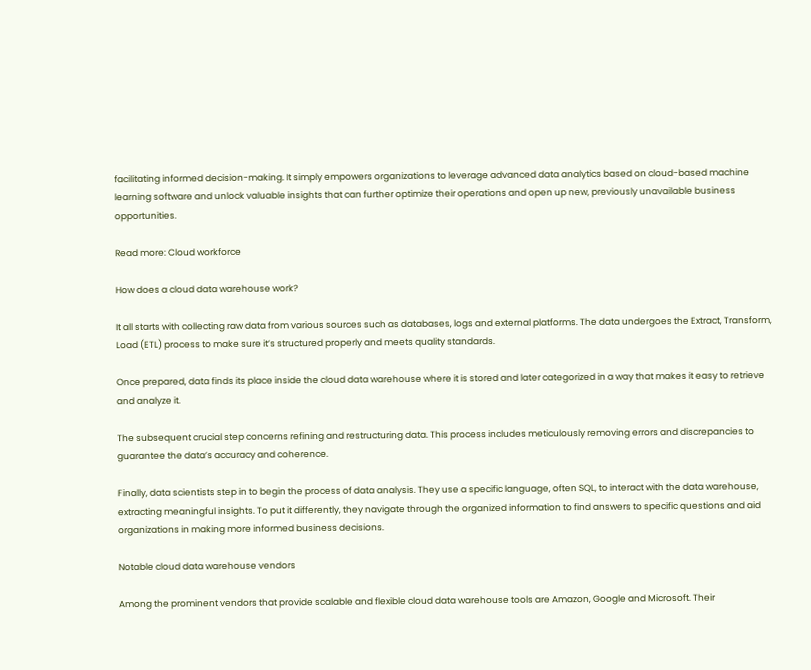facilitating informed decision-making. It simply empowers organizations to leverage advanced data analytics based on cloud-based machine learning software and unlock valuable insights that can further optimize their operations and open up new, previously unavailable business opportunities.

Read more: Cloud workforce

How does a cloud data warehouse work?

It all starts with collecting raw data from various sources such as databases, logs and external platforms. The data undergoes the Extract, Transform, Load (ETL) process to make sure it’s structured properly and meets quality standards.

Once prepared, data finds its place inside the cloud data warehouse where it is stored and later categorized in a way that makes it easy to retrieve and analyze it.

The subsequent crucial step concerns refining and restructuring data. This process includes meticulously removing errors and discrepancies to guarantee the data’s accuracy and coherence.

Finally, data scientists step in to begin the process of data analysis. They use a specific language, often SQL, to interact with the data warehouse, extracting meaningful insights. To put it differently, they navigate through the organized information to find answers to specific questions and aid organizations in making more informed business decisions.

Notable cloud data warehouse vendors

Among the prominent vendors that provide scalable and flexible cloud data warehouse tools are Amazon, Google and Microsoft. Their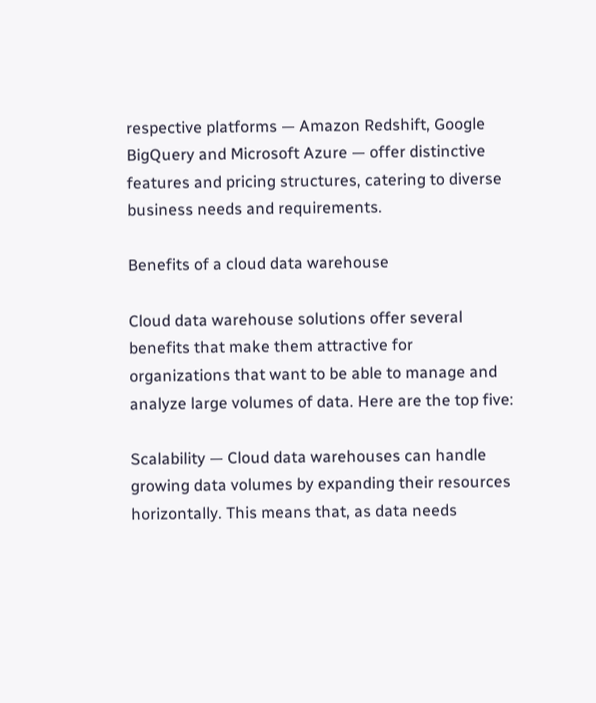respective platforms — Amazon Redshift, Google BigQuery and Microsoft Azure — offer distinctive features and pricing structures, catering to diverse business needs and requirements.

Benefits of a cloud data warehouse

Cloud data warehouse solutions offer several benefits that make them attractive for organizations that want to be able to manage and analyze large volumes of data. Here are the top five:

Scalability — Cloud data warehouses can handle growing data volumes by expanding their resources horizontally. This means that, as data needs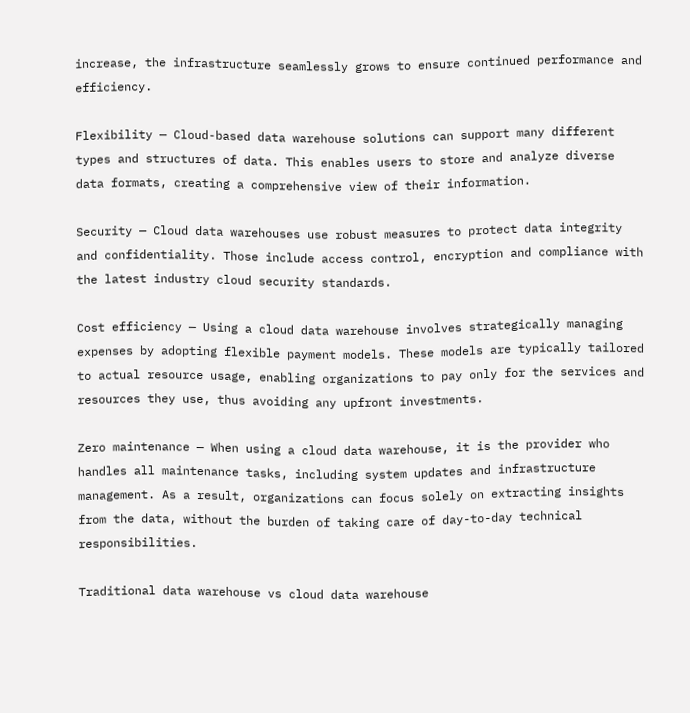increase, the infrastructure seamlessly grows to ensure continued performance and efficiency.

Flexibility — Cloud-based data warehouse solutions can support many different types and structures of data. This enables users to store and analyze diverse data formats, creating a comprehensive view of their information.

Security — Cloud data warehouses use robust measures to protect data integrity and confidentiality. Those include access control, encryption and compliance with the latest industry cloud security standards.

Cost efficiency — Using a cloud data warehouse involves strategically managing expenses by adopting flexible payment models. These models are typically tailored to actual resource usage, enabling organizations to pay only for the services and resources they use, thus avoiding any upfront investments.

Zero maintenance — When using a cloud data warehouse, it is the provider who handles all maintenance tasks, including system updates and infrastructure management. As a result, organizations can focus solely on extracting insights from the data, without the burden of taking care of day-to-day technical responsibilities.

Traditional data warehouse vs cloud data warehouse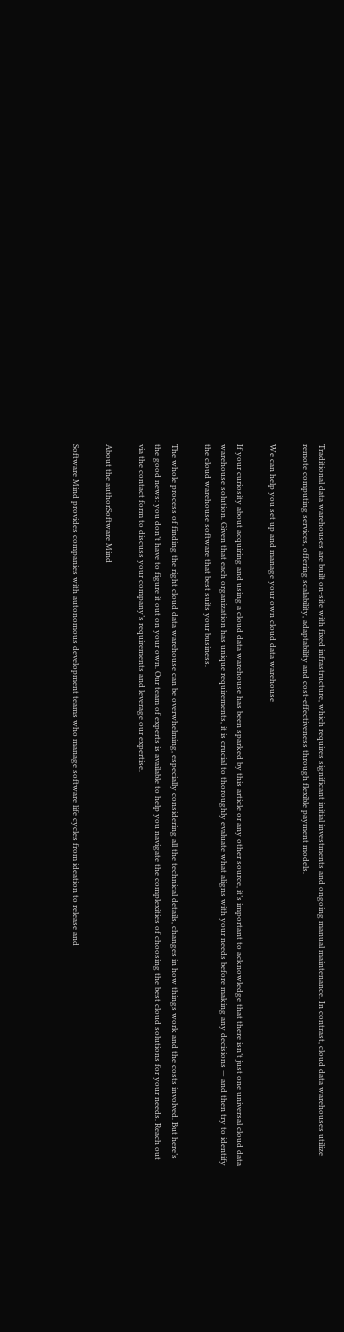Traditional data warehouses are built on-site with fixed infrastructure, which requires significant initial investments and ongoing manual maintenance. In contrast, cloud data warehouses utilize remote computing services, offering scalability, adaptability and cost-effectiveness through flexible payment models.

We can help you set up and manage your own cloud data warehouse

If your curiosity about acquiring and using a cloud data warehouse has been sparked by this article or any other source, it’s important to acknowledge that there isn’t just one universal cloud data warehouse solution. Given that each organization has unique requirements, it is crucial to thoroughly evaluate what aligns with your needs before making any decisions — and then try to identify the cloud warehouse software that best suits your business.

The whole process of finding the right cloud data warehouse can be overwhelming, especially considering all the technical details, changes in how things work and the costs involved. But here’s the good news: you don’t have to figure it out on your own. Our team of experts is available to help you navigate the complexities of choosing the best cloud solutions for your needs. Reach out via the contact form to discuss your company’s requirements and leverage our expertise.

About the authorSoftware Mind

Software Mind provides companies with autonomous development teams who manage software life cycles from ideation to release and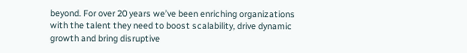beyond. For over 20 years we’ve been enriching organizations with the talent they need to boost scalability, drive dynamic growth and bring disruptive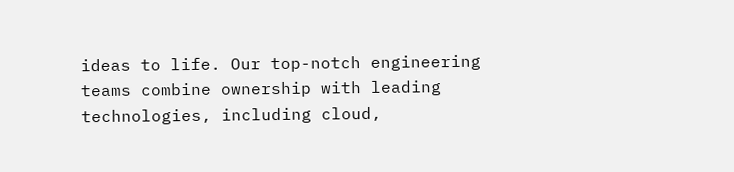ideas to life. Our top-notch engineering teams combine ownership with leading technologies, including cloud,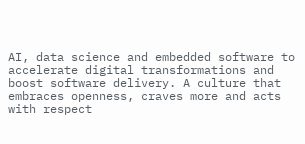AI, data science and embedded software to accelerate digital transformations and boost software delivery. A culture that embraces openness, craves more and acts with respect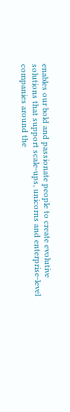enables our bold and passionate people to create evolutive solutions that support scale-ups, unicorns and enterprise-level companies around the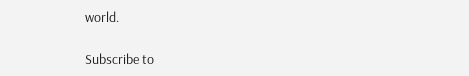world.

Subscribe to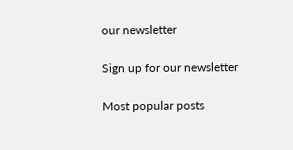our newsletter

Sign up for our newsletter

Most popular posts